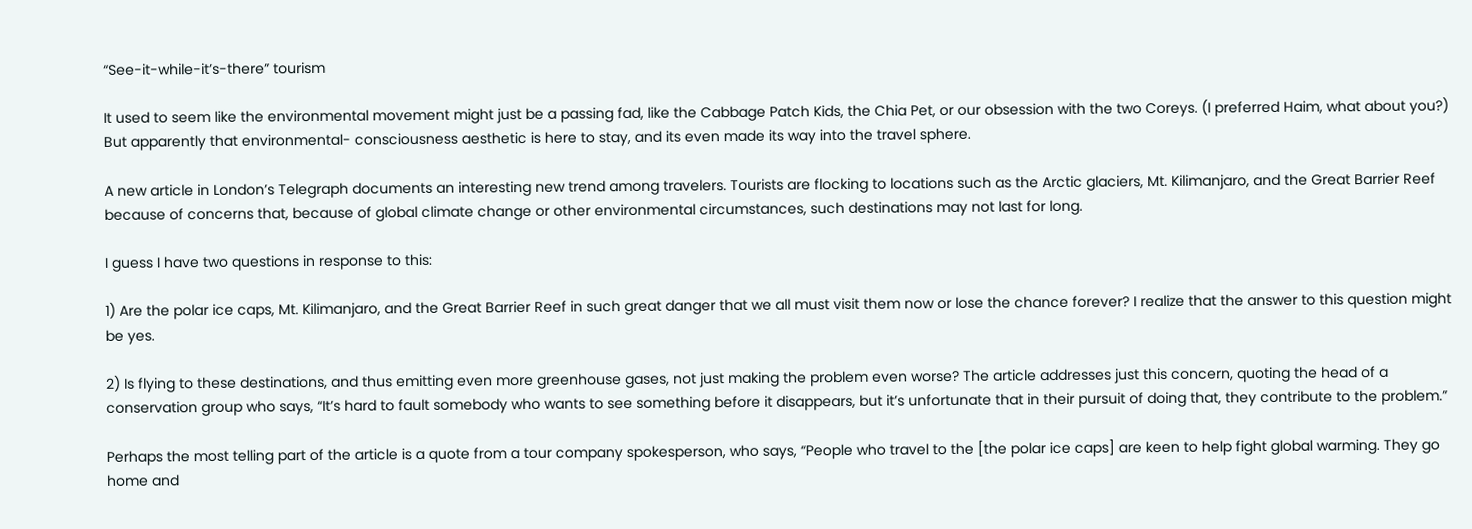“See-it-while-it’s-there” tourism

It used to seem like the environmental movement might just be a passing fad, like the Cabbage Patch Kids, the Chia Pet, or our obsession with the two Coreys. (I preferred Haim, what about you?) But apparently that environmental- consciousness aesthetic is here to stay, and its even made its way into the travel sphere.

A new article in London’s Telegraph documents an interesting new trend among travelers. Tourists are flocking to locations such as the Arctic glaciers, Mt. Kilimanjaro, and the Great Barrier Reef because of concerns that, because of global climate change or other environmental circumstances, such destinations may not last for long.

I guess I have two questions in response to this:

1) Are the polar ice caps, Mt. Kilimanjaro, and the Great Barrier Reef in such great danger that we all must visit them now or lose the chance forever? I realize that the answer to this question might be yes.

2) Is flying to these destinations, and thus emitting even more greenhouse gases, not just making the problem even worse? The article addresses just this concern, quoting the head of a conservation group who says, “It’s hard to fault somebody who wants to see something before it disappears, but it’s unfortunate that in their pursuit of doing that, they contribute to the problem.”

Perhaps the most telling part of the article is a quote from a tour company spokesperson, who says, “People who travel to the [the polar ice caps] are keen to help fight global warming. They go home and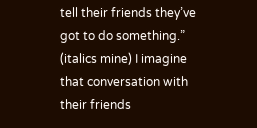tell their friends they’ve got to do something.” (italics mine) I imagine that conversation with their friends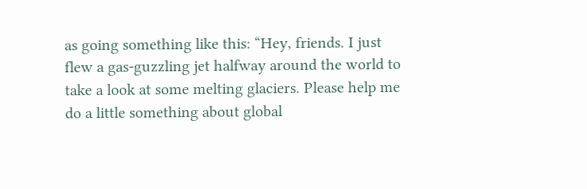as going something like this: “Hey, friends. I just flew a gas-guzzling jet halfway around the world to take a look at some melting glaciers. Please help me do a little something about global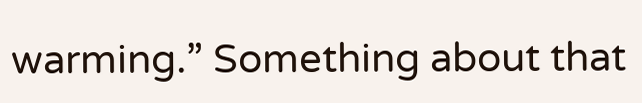warming.” Something about that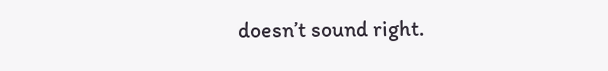doesn’t sound right.